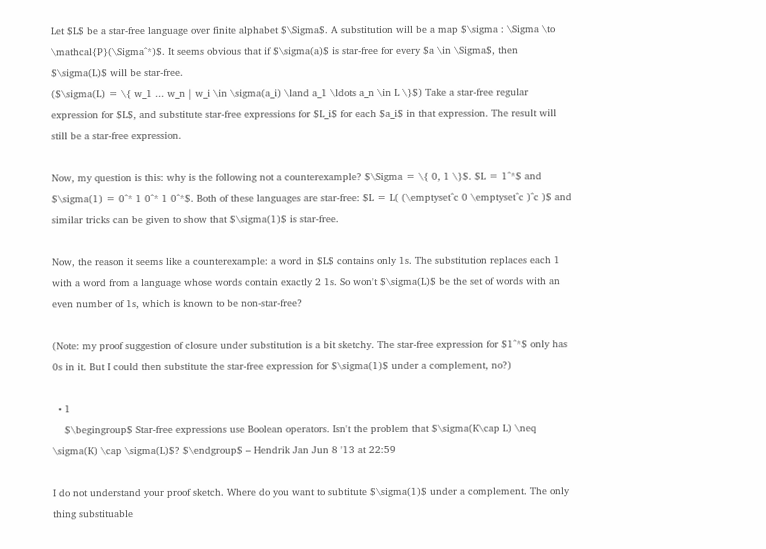Let $L$ be a star-free language over finite alphabet $\Sigma$. A substitution will be a map $\sigma : \Sigma \to \mathcal{P}(\Sigma^*)$. It seems obvious that if $\sigma(a)$ is star-free for every $a \in \Sigma$, then $\sigma(L)$ will be star-free.
($\sigma(L) = \{ w_1 ... w_n | w_i \in \sigma(a_i) \land a_1 \ldots a_n \in L \}$) Take a star-free regular expression for $L$, and substitute star-free expressions for $L_i$ for each $a_i$ in that expression. The result will still be a star-free expression.

Now, my question is this: why is the following not a counterexample? $\Sigma = \{ 0, 1 \}$. $L = 1^*$ and $\sigma(1) = 0^* 1 0^* 1 0^*$. Both of these languages are star-free: $L = L( (\emptyset^c 0 \emptyset^c )^c )$ and similar tricks can be given to show that $\sigma(1)$ is star-free.

Now, the reason it seems like a counterexample: a word in $L$ contains only 1s. The substitution replaces each 1 with a word from a language whose words contain exactly 2 1s. So won't $\sigma(L)$ be the set of words with an even number of 1s, which is known to be non-star-free?

(Note: my proof suggestion of closure under substitution is a bit sketchy. The star-free expression for $1^*$ only has 0s in it. But I could then substitute the star-free expression for $\sigma(1)$ under a complement, no?)

  • 1
    $\begingroup$ Star-free expressions use Boolean operators. Isn't the problem that $\sigma(K\cap L) \neq \sigma(K) \cap \sigma(L)$? $\endgroup$ – Hendrik Jan Jun 8 '13 at 22:59

I do not understand your proof sketch. Where do you want to subtitute $\sigma(1)$ under a complement. The only thing substituable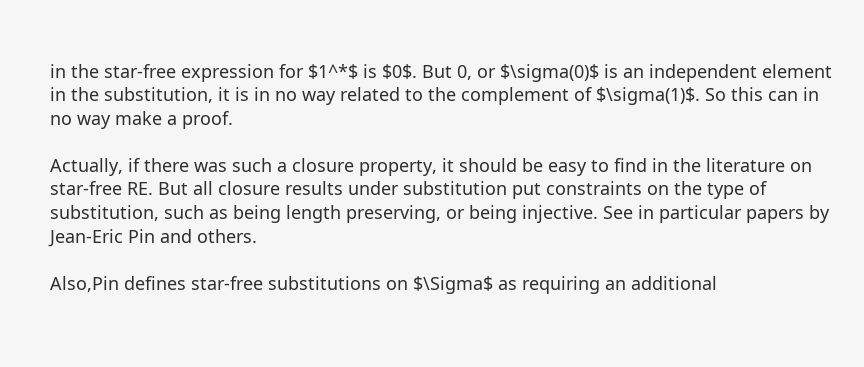in the star-free expression for $1^*$ is $0$. But 0, or $\sigma(0)$ is an independent element in the substitution, it is in no way related to the complement of $\sigma(1)$. So this can in no way make a proof.

Actually, if there was such a closure property, it should be easy to find in the literature on star-free RE. But all closure results under substitution put constraints on the type of substitution, such as being length preserving, or being injective. See in particular papers by Jean-Eric Pin and others.

Also,Pin defines star-free substitutions on $\Sigma$ as requiring an additional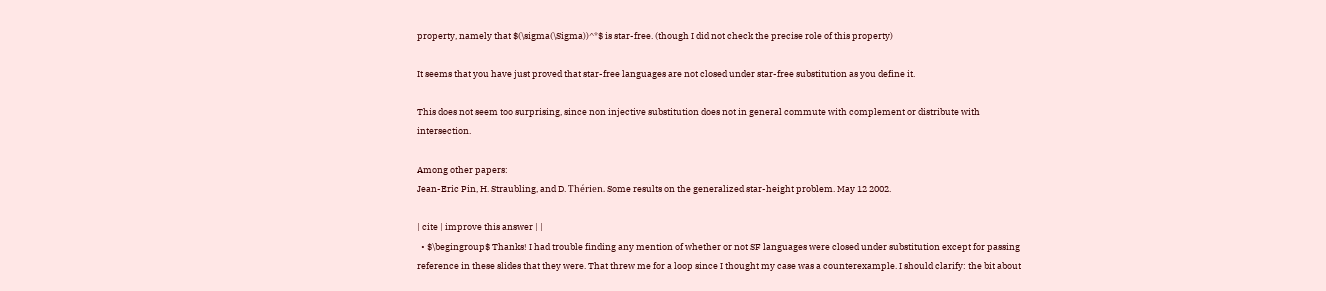property, namely that $(\sigma(\Sigma))^*$ is star-free. (though I did not check the precise role of this property)

It seems that you have just proved that star-free languages are not closed under star-free substitution as you define it.

This does not seem too surprising, since non injective substitution does not in general commute with complement or distribute with intersection.

Among other papers:
Jean-Eric Pin, H. Straubling, and D. Thérien. Some results on the generalized star-height problem. May 12 2002.

| cite | improve this answer | |
  • $\begingroup$ Thanks! I had trouble finding any mention of whether or not SF languages were closed under substitution except for passing reference in these slides that they were. That threw me for a loop since I thought my case was a counterexample. I should clarify: the bit about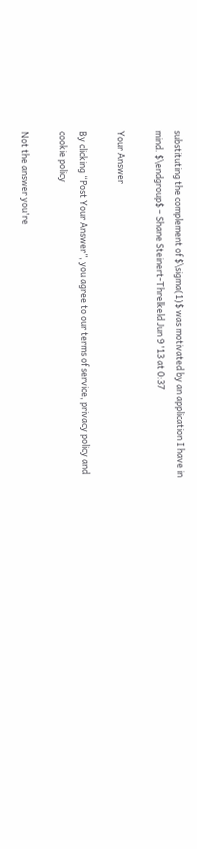substituting the complement of $\sigma(1)$ was motivated by an application I have in mind. $\endgroup$ – Shane Steinert-Threlkeld Jun 9 '13 at 0:37

Your Answer

By clicking “Post Your Answer”, you agree to our terms of service, privacy policy and cookie policy

Not the answer you're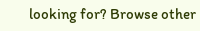looking for? Browse other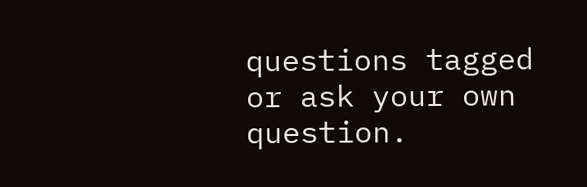questions tagged or ask your own question.